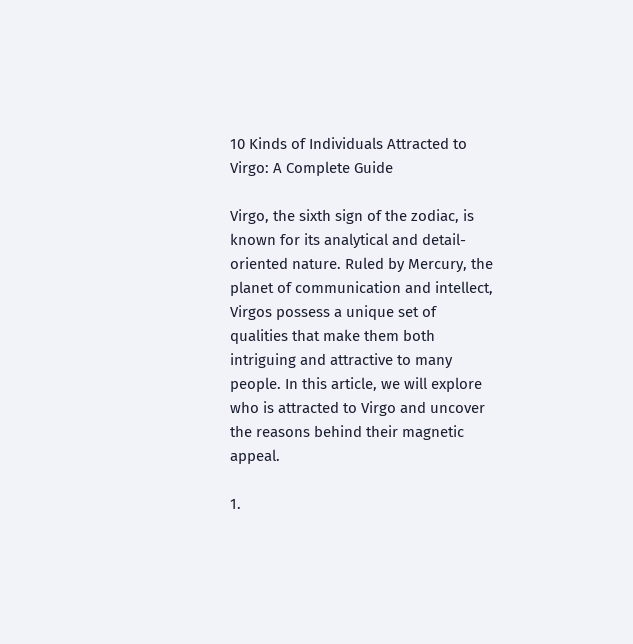10 Kinds of Individuals Attracted to Virgo: A Complete Guide

Virgo, the sixth sign of the zodiac, is known for its analytical and detail-oriented nature. Ruled by Mercury, the planet of communication and intellect, Virgos possess a unique set of qualities that make them both intriguing and attractive to many people. In this article, we will explore who is attracted to Virgo and uncover the reasons behind their magnetic appeal.

1.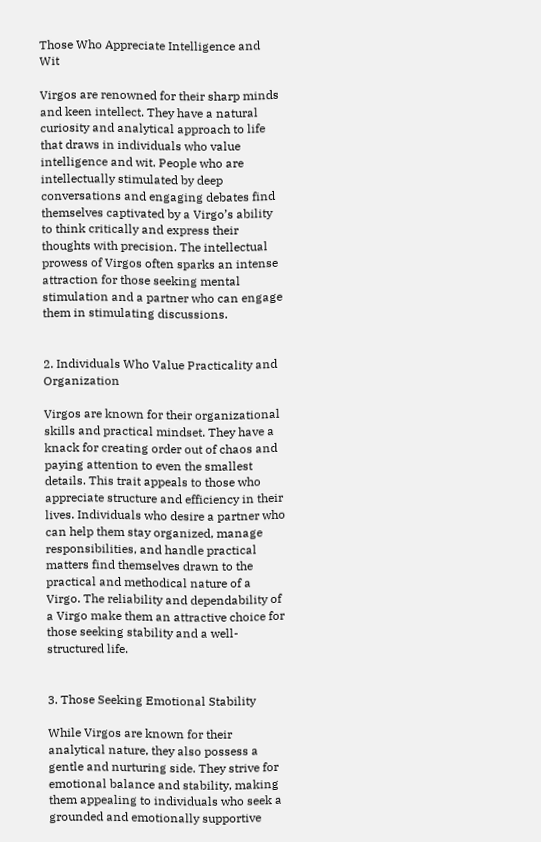Those Who Appreciate Intelligence and Wit

Virgos are renowned for their sharp minds and keen intellect. They have a natural curiosity and analytical approach to life that draws in individuals who value intelligence and wit. People who are intellectually stimulated by deep conversations and engaging debates find themselves captivated by a Virgo’s ability to think critically and express their thoughts with precision. The intellectual prowess of Virgos often sparks an intense attraction for those seeking mental stimulation and a partner who can engage them in stimulating discussions.


2. Individuals Who Value Practicality and Organization

Virgos are known for their organizational skills and practical mindset. They have a knack for creating order out of chaos and paying attention to even the smallest details. This trait appeals to those who appreciate structure and efficiency in their lives. Individuals who desire a partner who can help them stay organized, manage responsibilities, and handle practical matters find themselves drawn to the practical and methodical nature of a Virgo. The reliability and dependability of a Virgo make them an attractive choice for those seeking stability and a well-structured life.


3. Those Seeking Emotional Stability

While Virgos are known for their analytical nature, they also possess a gentle and nurturing side. They strive for emotional balance and stability, making them appealing to individuals who seek a grounded and emotionally supportive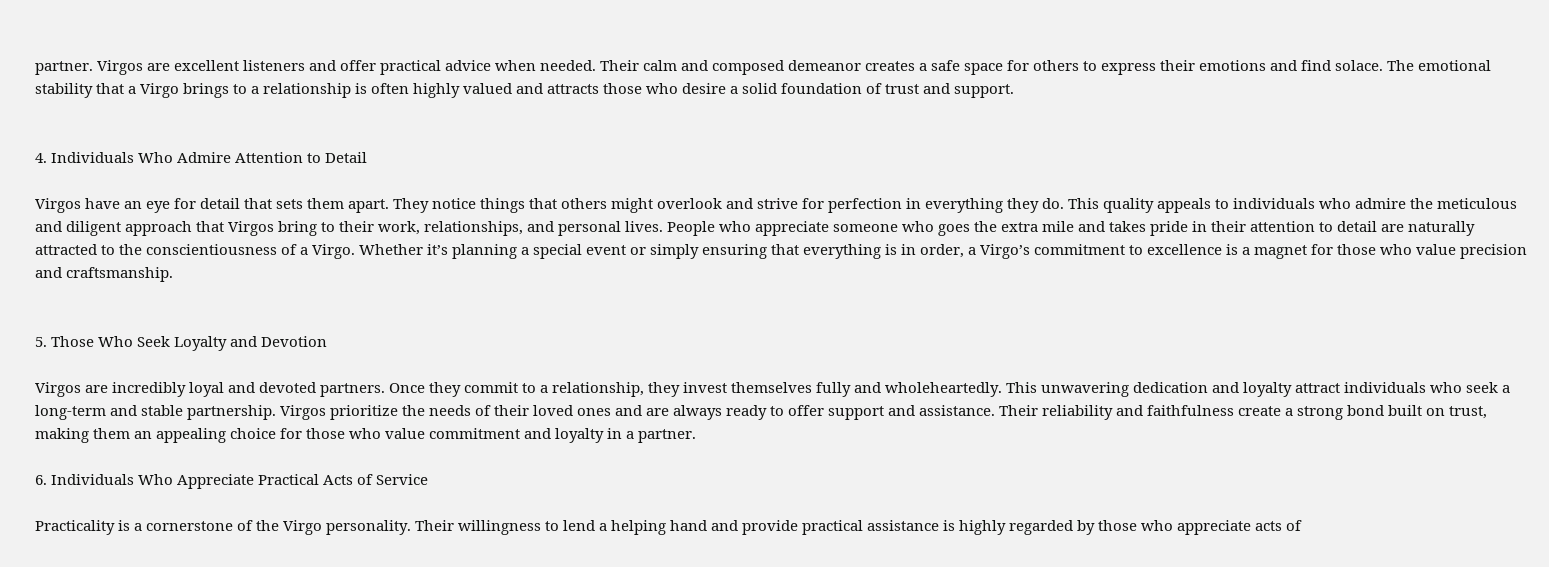partner. Virgos are excellent listeners and offer practical advice when needed. Their calm and composed demeanor creates a safe space for others to express their emotions and find solace. The emotional stability that a Virgo brings to a relationship is often highly valued and attracts those who desire a solid foundation of trust and support.


4. Individuals Who Admire Attention to Detail

Virgos have an eye for detail that sets them apart. They notice things that others might overlook and strive for perfection in everything they do. This quality appeals to individuals who admire the meticulous and diligent approach that Virgos bring to their work, relationships, and personal lives. People who appreciate someone who goes the extra mile and takes pride in their attention to detail are naturally attracted to the conscientiousness of a Virgo. Whether it’s planning a special event or simply ensuring that everything is in order, a Virgo’s commitment to excellence is a magnet for those who value precision and craftsmanship.


5. Those Who Seek Loyalty and Devotion

Virgos are incredibly loyal and devoted partners. Once they commit to a relationship, they invest themselves fully and wholeheartedly. This unwavering dedication and loyalty attract individuals who seek a long-term and stable partnership. Virgos prioritize the needs of their loved ones and are always ready to offer support and assistance. Their reliability and faithfulness create a strong bond built on trust, making them an appealing choice for those who value commitment and loyalty in a partner.

6. Individuals Who Appreciate Practical Acts of Service

Practicality is a cornerstone of the Virgo personality. Their willingness to lend a helping hand and provide practical assistance is highly regarded by those who appreciate acts of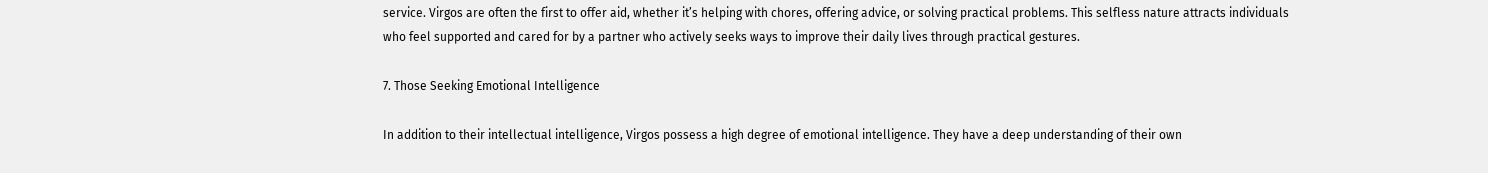service. Virgos are often the first to offer aid, whether it’s helping with chores, offering advice, or solving practical problems. This selfless nature attracts individuals who feel supported and cared for by a partner who actively seeks ways to improve their daily lives through practical gestures.

7. Those Seeking Emotional Intelligence

In addition to their intellectual intelligence, Virgos possess a high degree of emotional intelligence. They have a deep understanding of their own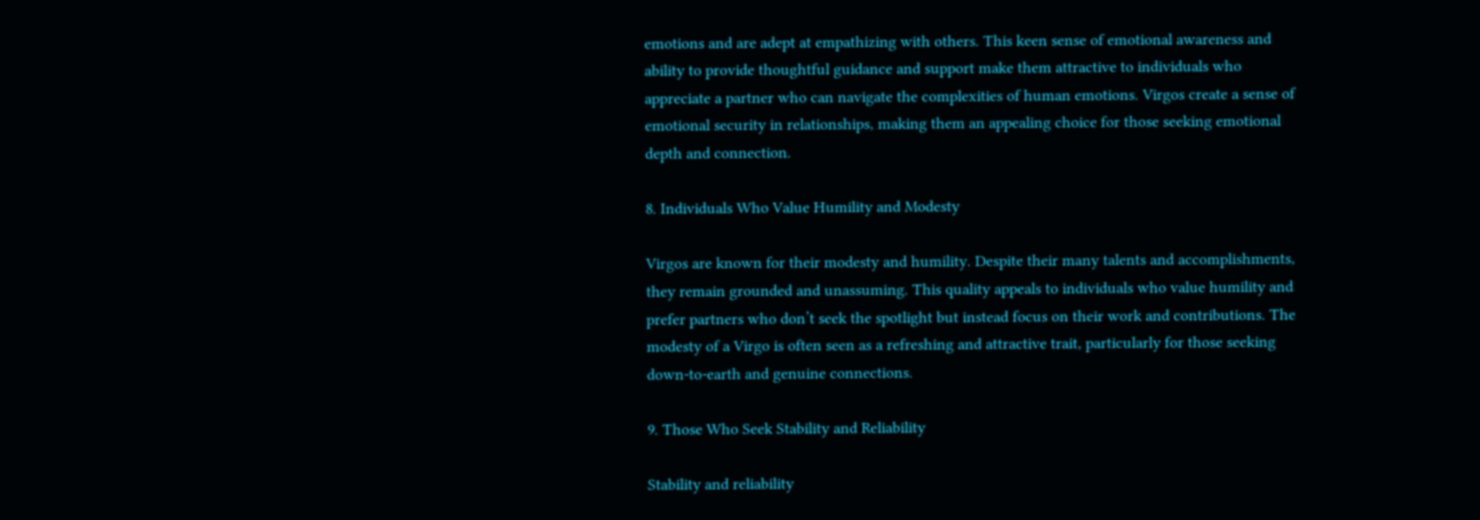emotions and are adept at empathizing with others. This keen sense of emotional awareness and ability to provide thoughtful guidance and support make them attractive to individuals who appreciate a partner who can navigate the complexities of human emotions. Virgos create a sense of emotional security in relationships, making them an appealing choice for those seeking emotional depth and connection.

8. Individuals Who Value Humility and Modesty

Virgos are known for their modesty and humility. Despite their many talents and accomplishments, they remain grounded and unassuming. This quality appeals to individuals who value humility and prefer partners who don’t seek the spotlight but instead focus on their work and contributions. The modesty of a Virgo is often seen as a refreshing and attractive trait, particularly for those seeking down-to-earth and genuine connections.

9. Those Who Seek Stability and Reliability

Stability and reliability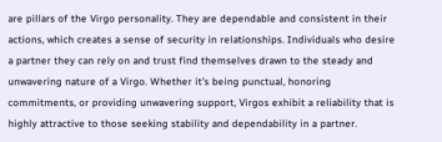are pillars of the Virgo personality. They are dependable and consistent in their actions, which creates a sense of security in relationships. Individuals who desire a partner they can rely on and trust find themselves drawn to the steady and unwavering nature of a Virgo. Whether it’s being punctual, honoring commitments, or providing unwavering support, Virgos exhibit a reliability that is highly attractive to those seeking stability and dependability in a partner.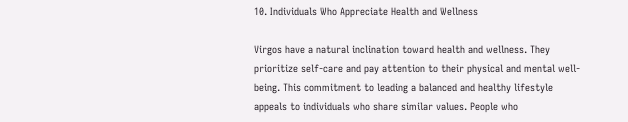10. Individuals Who Appreciate Health and Wellness

Virgos have a natural inclination toward health and wellness. They prioritize self-care and pay attention to their physical and mental well-being. This commitment to leading a balanced and healthy lifestyle appeals to individuals who share similar values. People who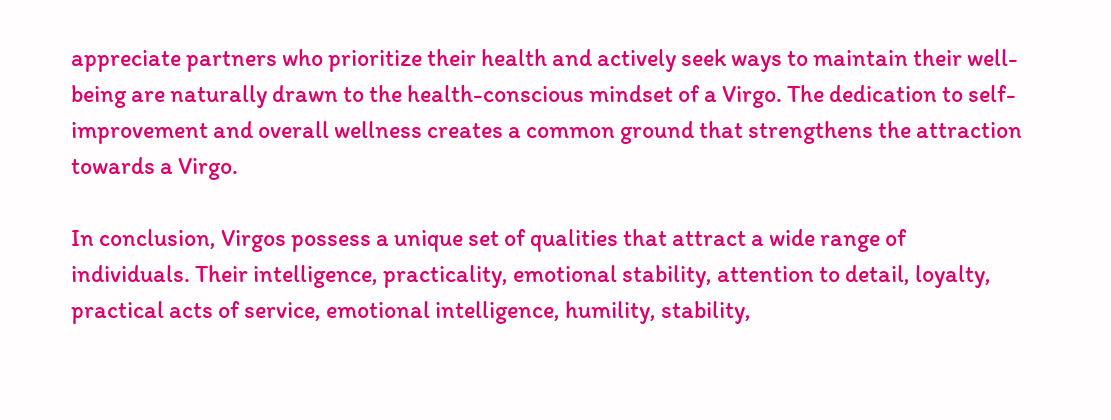appreciate partners who prioritize their health and actively seek ways to maintain their well-being are naturally drawn to the health-conscious mindset of a Virgo. The dedication to self-improvement and overall wellness creates a common ground that strengthens the attraction towards a Virgo.

In conclusion, Virgos possess a unique set of qualities that attract a wide range of individuals. Their intelligence, practicality, emotional stability, attention to detail, loyalty, practical acts of service, emotional intelligence, humility, stability,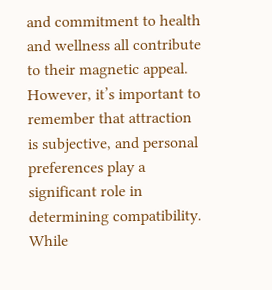and commitment to health and wellness all contribute to their magnetic appeal. However, it’s important to remember that attraction is subjective, and personal preferences play a significant role in determining compatibility. While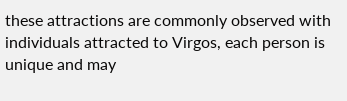these attractions are commonly observed with individuals attracted to Virgos, each person is unique and may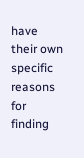have their own specific reasons for finding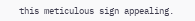this meticulous sign appealing.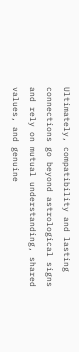Ultimately, compatibility and lasting connections go beyond astrological signs and rely on mutual understanding, shared values, and genuine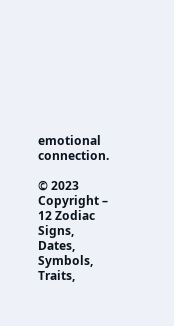emotional connection.

© 2023 Copyright – 12 Zodiac Signs, Dates, Symbols, Traits,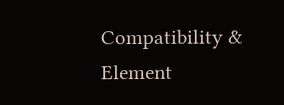Compatibility & Element